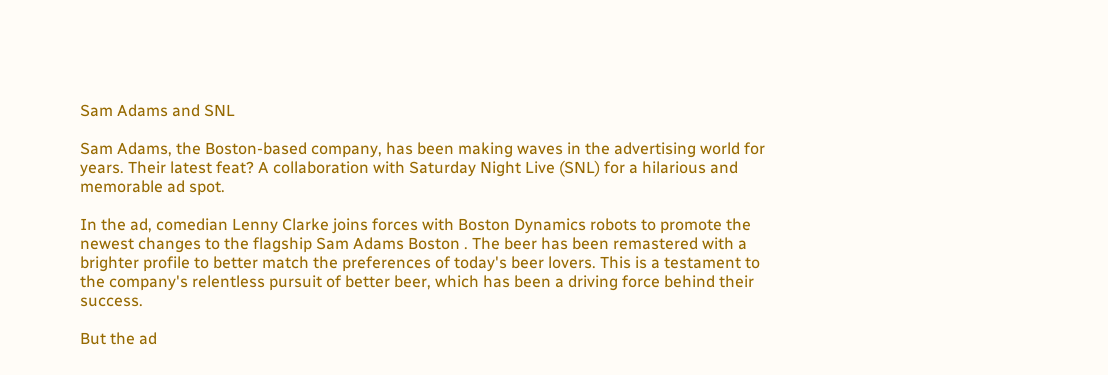Sam Adams and SNL

Sam Adams, the Boston-based company, has been making waves in the advertising world for years. Their latest feat? A collaboration with Saturday Night Live (SNL) for a hilarious and memorable ad spot.

In the ad, comedian Lenny Clarke joins forces with Boston Dynamics robots to promote the newest changes to the flagship Sam Adams Boston . The beer has been remastered with a brighter profile to better match the preferences of today's beer lovers. This is a testament to the company's relentless pursuit of better beer, which has been a driving force behind their success.

But the ad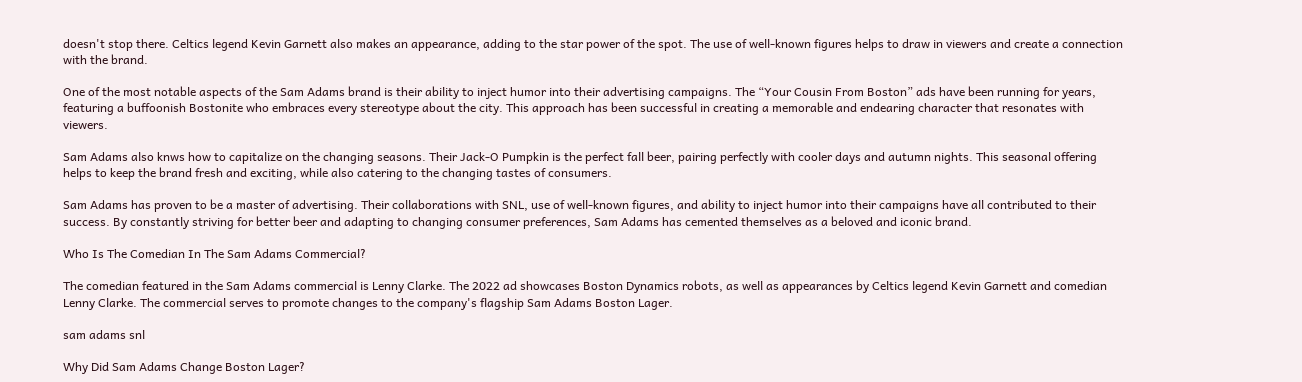doesn't stop there. Celtics legend Kevin Garnett also makes an appearance, adding to the star power of the spot. The use of well-known figures helps to draw in viewers and create a connection with the brand.

One of the most notable aspects of the Sam Adams brand is their ability to inject humor into their advertising campaigns. The “Your Cousin From Boston” ads have been running for years, featuring a buffoonish Bostonite who embraces every stereotype about the city. This approach has been successful in creating a memorable and endearing character that resonates with viewers.

Sam Adams also knws how to capitalize on the changing seasons. Their Jack-O Pumpkin is the perfect fall beer, pairing perfectly with cooler days and autumn nights. This seasonal offering helps to keep the brand fresh and exciting, while also catering to the changing tastes of consumers.

Sam Adams has proven to be a master of advertising. Their collaborations with SNL, use of well-known figures, and ability to inject humor into their campaigns have all contributed to their success. By constantly striving for better beer and adapting to changing consumer preferences, Sam Adams has cemented themselves as a beloved and iconic brand.

Who Is The Comedian In The Sam Adams Commercial?

The comedian featured in the Sam Adams commercial is Lenny Clarke. The 2022 ad showcases Boston Dynamics robots, as well as appearances by Celtics legend Kevin Garnett and comedian Lenny Clarke. The commercial serves to promote changes to the company's flagship Sam Adams Boston Lager.

sam adams snl

Why Did Sam Adams Change Boston Lager?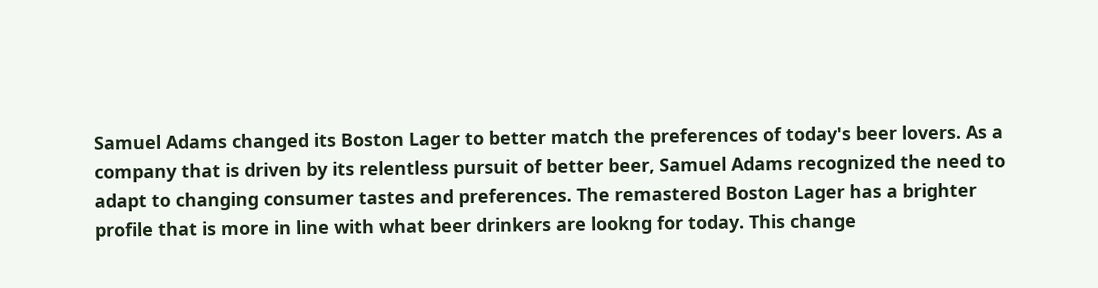Samuel Adams changed its Boston Lager to better match the preferences of today's beer lovers. As a company that is driven by its relentless pursuit of better beer, Samuel Adams recognized the need to adapt to changing consumer tastes and preferences. The remastered Boston Lager has a brighter profile that is more in line with what beer drinkers are lookng for today. This change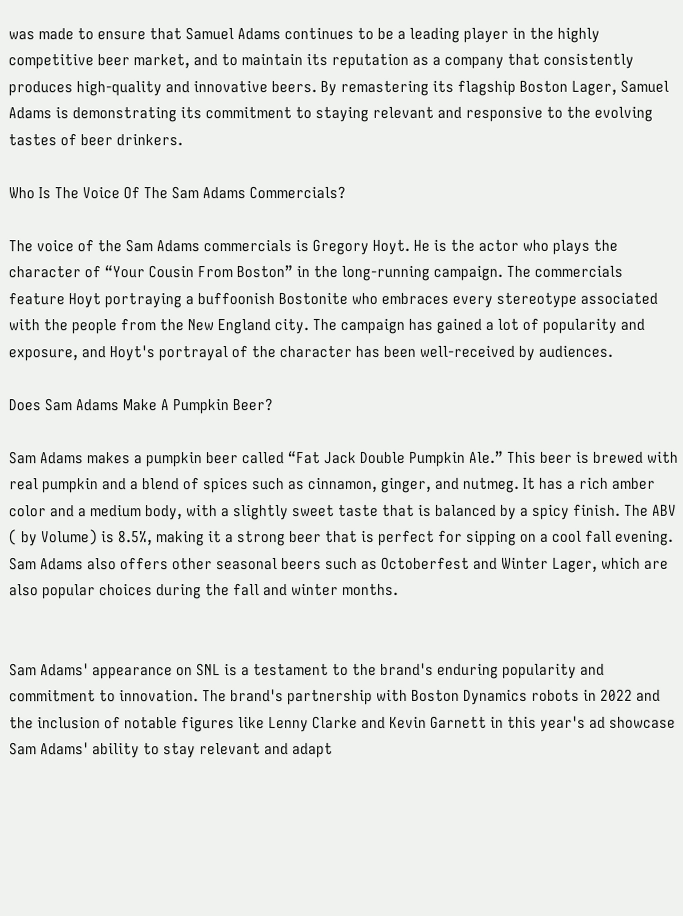was made to ensure that Samuel Adams continues to be a leading player in the highly competitive beer market, and to maintain its reputation as a company that consistently produces high-quality and innovative beers. By remastering its flagship Boston Lager, Samuel Adams is demonstrating its commitment to staying relevant and responsive to the evolving tastes of beer drinkers.

Who Is The Voice Of The Sam Adams Commercials?

The voice of the Sam Adams commercials is Gregory Hoyt. He is the actor who plays the character of “Your Cousin From Boston” in the long-running campaign. The commercials feature Hoyt portraying a buffoonish Bostonite who embraces every stereotype associated with the people from the New England city. The campaign has gained a lot of popularity and exposure, and Hoyt's portrayal of the character has been well-received by audiences.

Does Sam Adams Make A Pumpkin Beer?

Sam Adams makes a pumpkin beer called “Fat Jack Double Pumpkin Ale.” This beer is brewed with real pumpkin and a blend of spices such as cinnamon, ginger, and nutmeg. It has a rich amber color and a medium body, with a slightly sweet taste that is balanced by a spicy finish. The ABV ( by Volume) is 8.5%, making it a strong beer that is perfect for sipping on a cool fall evening. Sam Adams also offers other seasonal beers such as Octoberfest and Winter Lager, which are also popular choices during the fall and winter months.


Sam Adams' appearance on SNL is a testament to the brand's enduring popularity and commitment to innovation. The brand's partnership with Boston Dynamics robots in 2022 and the inclusion of notable figures like Lenny Clarke and Kevin Garnett in this year's ad showcase Sam Adams' ability to stay relevant and adapt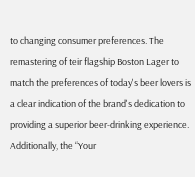to changing consumer preferences. The remastering of teir flagship Boston Lager to match the preferences of today's beer lovers is a clear indication of the brand's dedication to providing a superior beer-drinking experience. Additionally, the “Your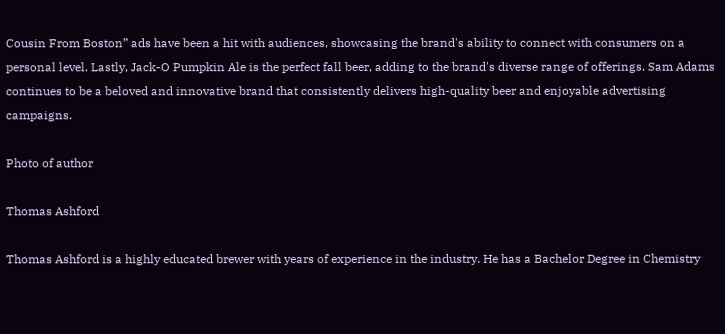Cousin From Boston” ads have been a hit with audiences, showcasing the brand's ability to connect with consumers on a personal level. Lastly, Jack-O Pumpkin Ale is the perfect fall beer, adding to the brand's diverse range of offerings. Sam Adams continues to be a beloved and innovative brand that consistently delivers high-quality beer and enjoyable advertising campaigns.

Photo of author

Thomas Ashford

Thomas Ashford is a highly educated brewer with years of experience in the industry. He has a Bachelor Degree in Chemistry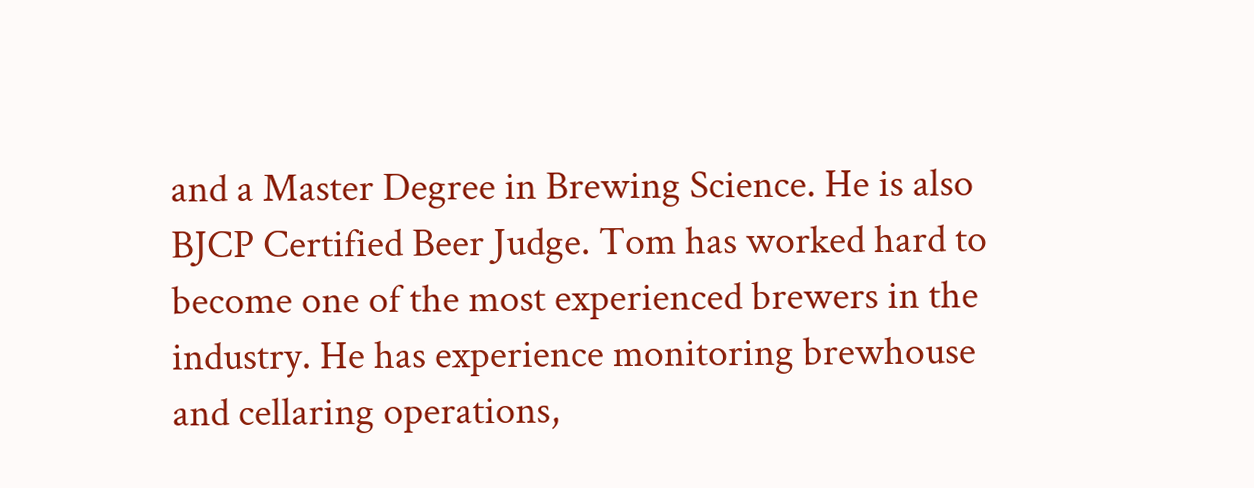and a Master Degree in Brewing Science. He is also BJCP Certified Beer Judge. Tom has worked hard to become one of the most experienced brewers in the industry. He has experience monitoring brewhouse and cellaring operations,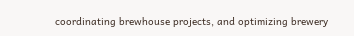coordinating brewhouse projects, and optimizing brewery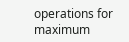operations for maximum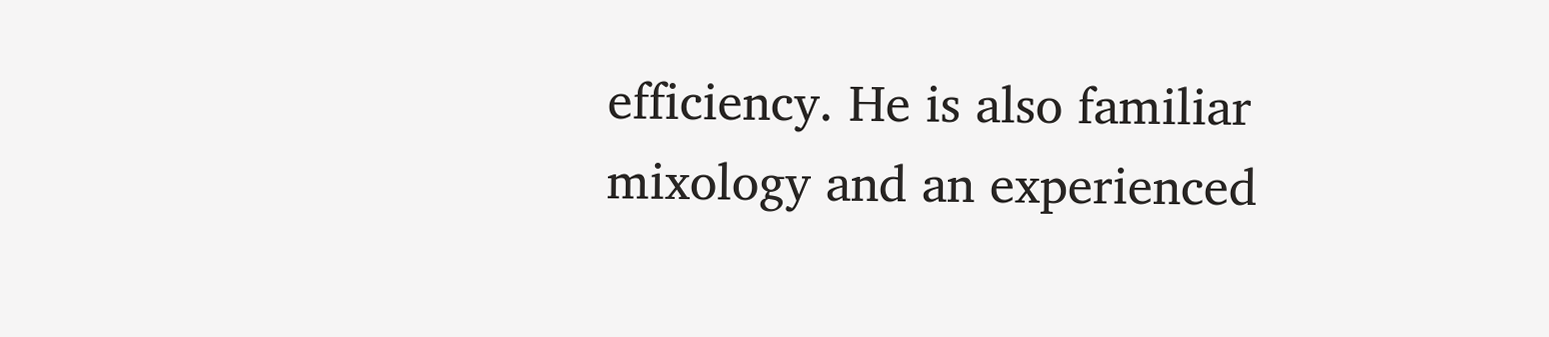efficiency. He is also familiar mixology and an experienced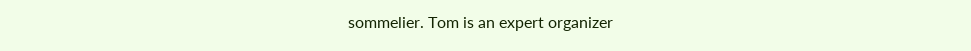sommelier. Tom is an expert organizer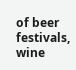of beer festivals, wine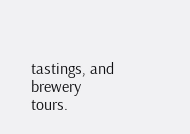tastings, and brewery tours.